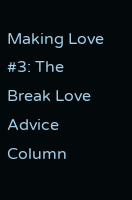Making Love #3: The Break Love Advice Column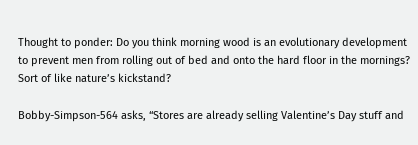Thought to ponder: Do you think morning wood is an evolutionary development to prevent men from rolling out of bed and onto the hard floor in the mornings? Sort of like nature’s kickstand?

Bobby-Simpson-564 asks, “Stores are already selling Valentine’s Day stuff and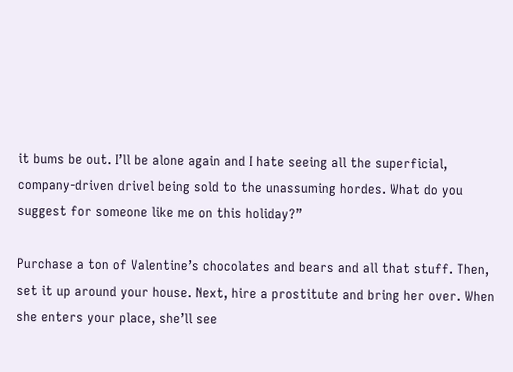it bums be out. I’ll be alone again and I hate seeing all the superficial, company-driven drivel being sold to the unassuming hordes. What do you suggest for someone like me on this holiday?”

Purchase a ton of Valentine’s chocolates and bears and all that stuff. Then, set it up around your house. Next, hire a prostitute and bring her over. When she enters your place, she’ll see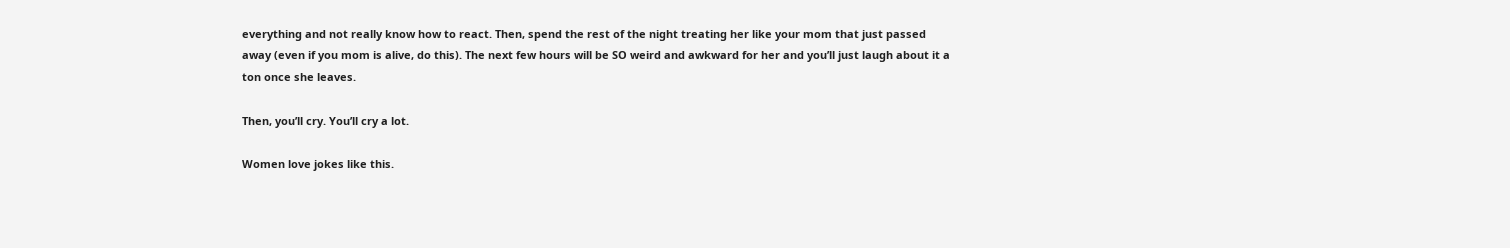everything and not really know how to react. Then, spend the rest of the night treating her like your mom that just passed away (even if you mom is alive, do this). The next few hours will be SO weird and awkward for her and you’ll just laugh about it a ton once she leaves.

Then, you’ll cry. You’ll cry a lot.

Women love jokes like this.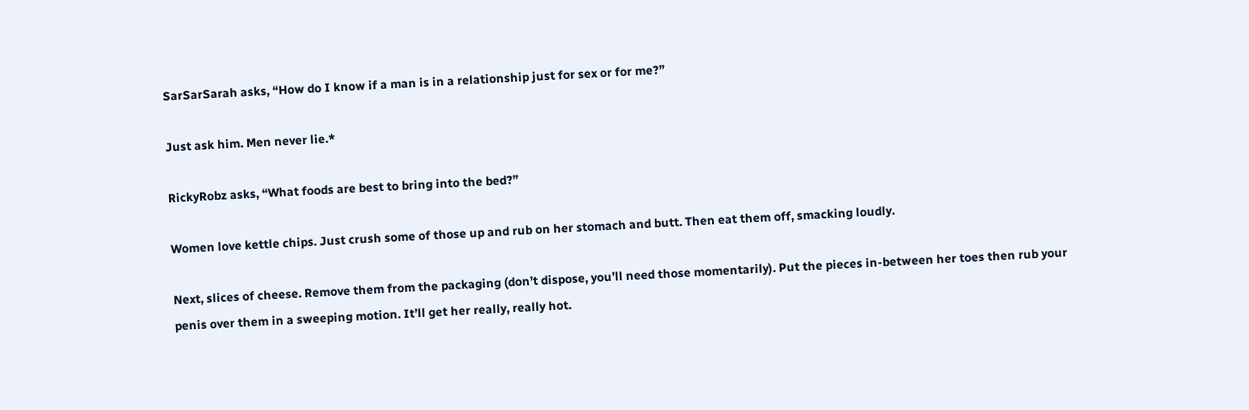SarSarSarah asks, “How do I know if a man is in a relationship just for sex or for me?”

Just ask him. Men never lie.*

RickyRobz asks, “What foods are best to bring into the bed?”

Women love kettle chips. Just crush some of those up and rub on her stomach and butt. Then eat them off, smacking loudly.

Next, slices of cheese. Remove them from the packaging (don’t dispose, you’ll need those momentarily). Put the pieces in-between her toes then rub your penis over them in a sweeping motion. It’ll get her really, really hot.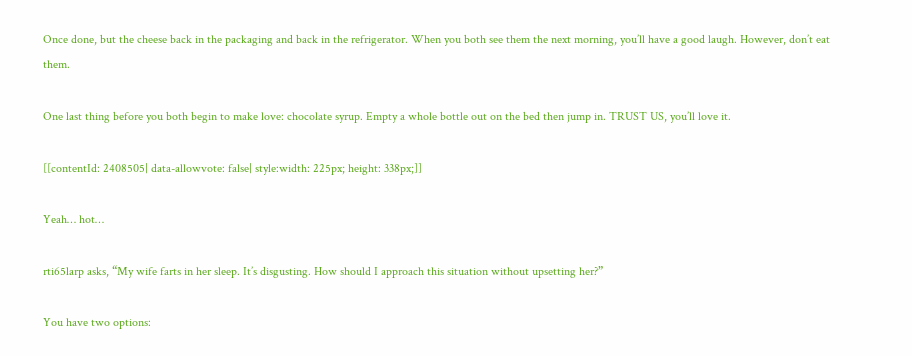Once done, but the cheese back in the packaging and back in the refrigerator. When you both see them the next morning, you’ll have a good laugh. However, don’t eat them.

One last thing before you both begin to make love: chocolate syrup. Empty a whole bottle out on the bed then jump in. TRUST US, you’ll love it.

[[contentId: 2408505| data-allowvote: false| style:width: 225px; height: 338px;]]

Yeah… hot…

rti65larp asks, “My wife farts in her sleep. It’s disgusting. How should I approach this situation without upsetting her?”

You have two options: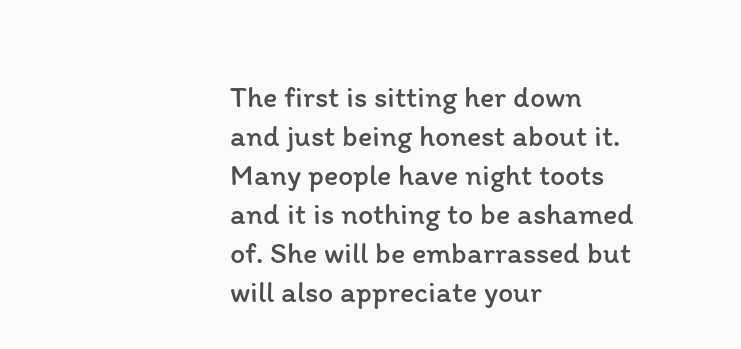The first is sitting her down and just being honest about it. Many people have night toots and it is nothing to be ashamed of. She will be embarrassed but will also appreciate your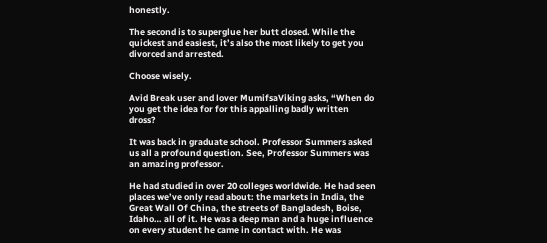honestly.

The second is to superglue her butt closed. While the quickest and easiest, it’s also the most likely to get you divorced and arrested.

Choose wisely.

Avid Break user and lover MumifsaViking asks, “When do you get the idea for for this appalling badly written dross?

It was back in graduate school. Professor Summers asked us all a profound question. See, Professor Summers was an amazing professor.

He had studied in over 20 colleges worldwide. He had seen places we’ve only read about: the markets in India, the Great Wall Of China, the streets of Bangladesh, Boise, Idaho… all of it. He was a deep man and a huge influence on every student he came in contact with. He was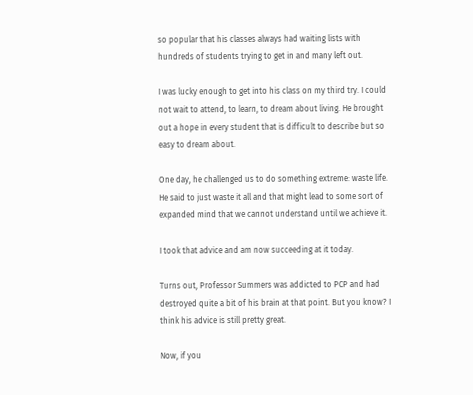so popular that his classes always had waiting lists with hundreds of students trying to get in and many left out.

I was lucky enough to get into his class on my third try. I could not wait to attend, to learn, to dream about living. He brought out a hope in every student that is difficult to describe but so easy to dream about.

One day, he challenged us to do something extreme: waste life. He said to just waste it all and that might lead to some sort of expanded mind that we cannot understand until we achieve it.

I took that advice and am now succeeding at it today.

Turns out, Professor Summers was addicted to PCP and had destroyed quite a bit of his brain at that point. But you know? I think his advice is still pretty great.

Now, if you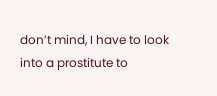don’t mind, I have to look into a prostitute to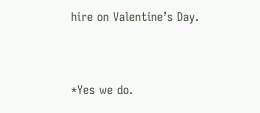hire on Valentine’s Day.


*Yes we do.